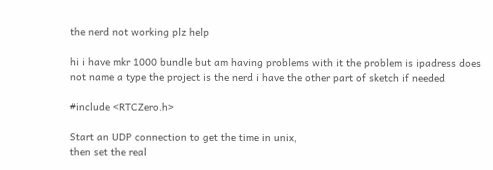the nerd not working plz help

hi i have mkr 1000 bundle but am having problems with it the problem is ipadress does not name a type the project is the nerd i have the other part of sketch if needed

#include <RTCZero.h>

Start an UDP connection to get the time in unix,
then set the real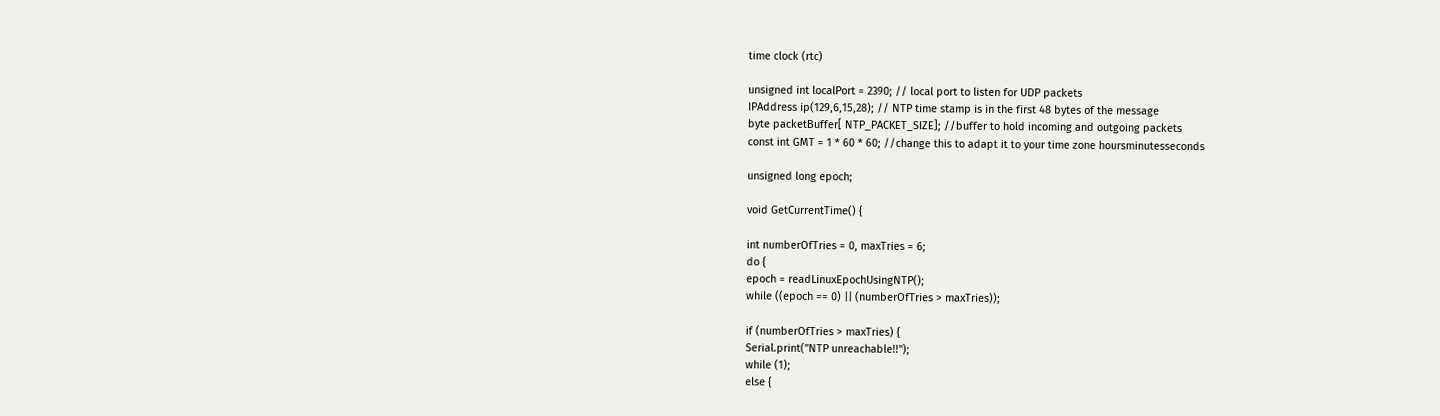time clock (rtc)

unsigned int localPort = 2390; // local port to listen for UDP packets
IPAddress ip(129,6,15,28); // NTP time stamp is in the first 48 bytes of the message
byte packetBuffer[ NTP_PACKET_SIZE]; //buffer to hold incoming and outgoing packets
const int GMT = 1 * 60 * 60; //change this to adapt it to your time zone hoursminutesseconds

unsigned long epoch;

void GetCurrentTime() {

int numberOfTries = 0, maxTries = 6;
do {
epoch = readLinuxEpochUsingNTP();
while ((epoch == 0) || (numberOfTries > maxTries));

if (numberOfTries > maxTries) {
Serial.print("NTP unreachable!!");
while (1);
else {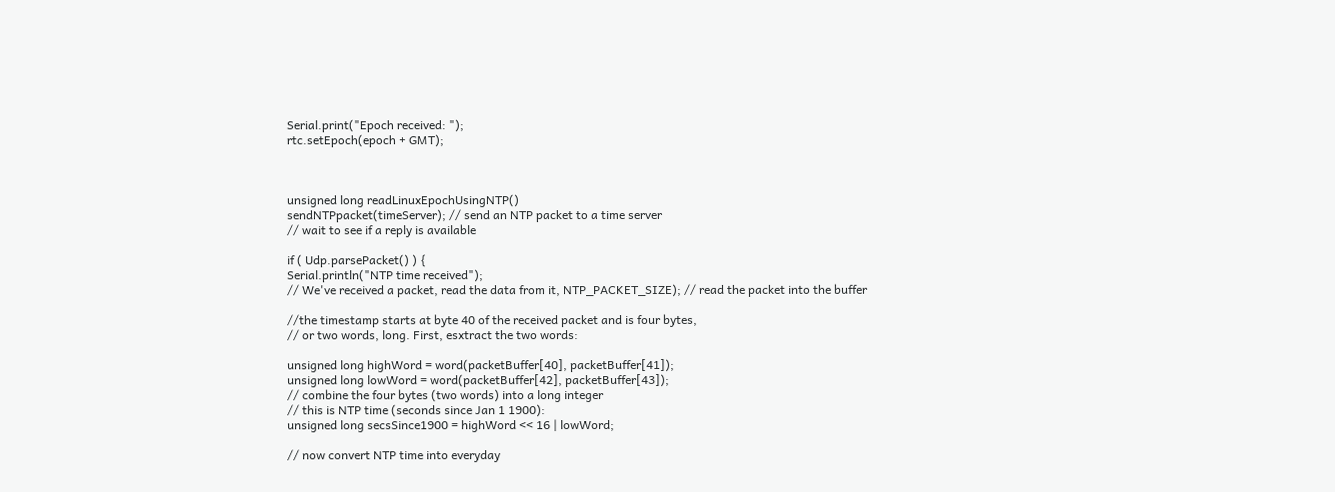Serial.print("Epoch received: ");
rtc.setEpoch(epoch + GMT);



unsigned long readLinuxEpochUsingNTP()
sendNTPpacket(timeServer); // send an NTP packet to a time server
// wait to see if a reply is available

if ( Udp.parsePacket() ) {
Serial.println("NTP time received");
// We've received a packet, read the data from it, NTP_PACKET_SIZE); // read the packet into the buffer

//the timestamp starts at byte 40 of the received packet and is four bytes,
// or two words, long. First, esxtract the two words:

unsigned long highWord = word(packetBuffer[40], packetBuffer[41]);
unsigned long lowWord = word(packetBuffer[42], packetBuffer[43]);
// combine the four bytes (two words) into a long integer
// this is NTP time (seconds since Jan 1 1900):
unsigned long secsSince1900 = highWord << 16 | lowWord;

// now convert NTP time into everyday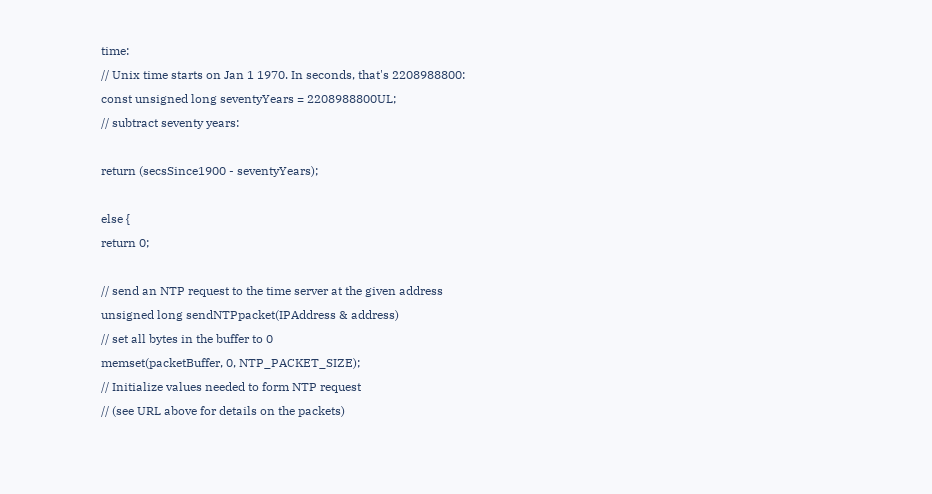time:
// Unix time starts on Jan 1 1970. In seconds, that's 2208988800:
const unsigned long seventyYears = 2208988800UL;
// subtract seventy years:

return (secsSince1900 - seventyYears);

else {
return 0;

// send an NTP request to the time server at the given address
unsigned long sendNTPpacket(IPAddress & address)
// set all bytes in the buffer to 0
memset(packetBuffer, 0, NTP_PACKET_SIZE);
// Initialize values needed to form NTP request
// (see URL above for details on the packets)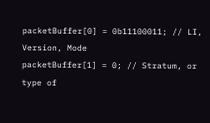packetBuffer[0] = 0b11100011; // LI, Version, Mode
packetBuffer[1] = 0; // Stratum, or type of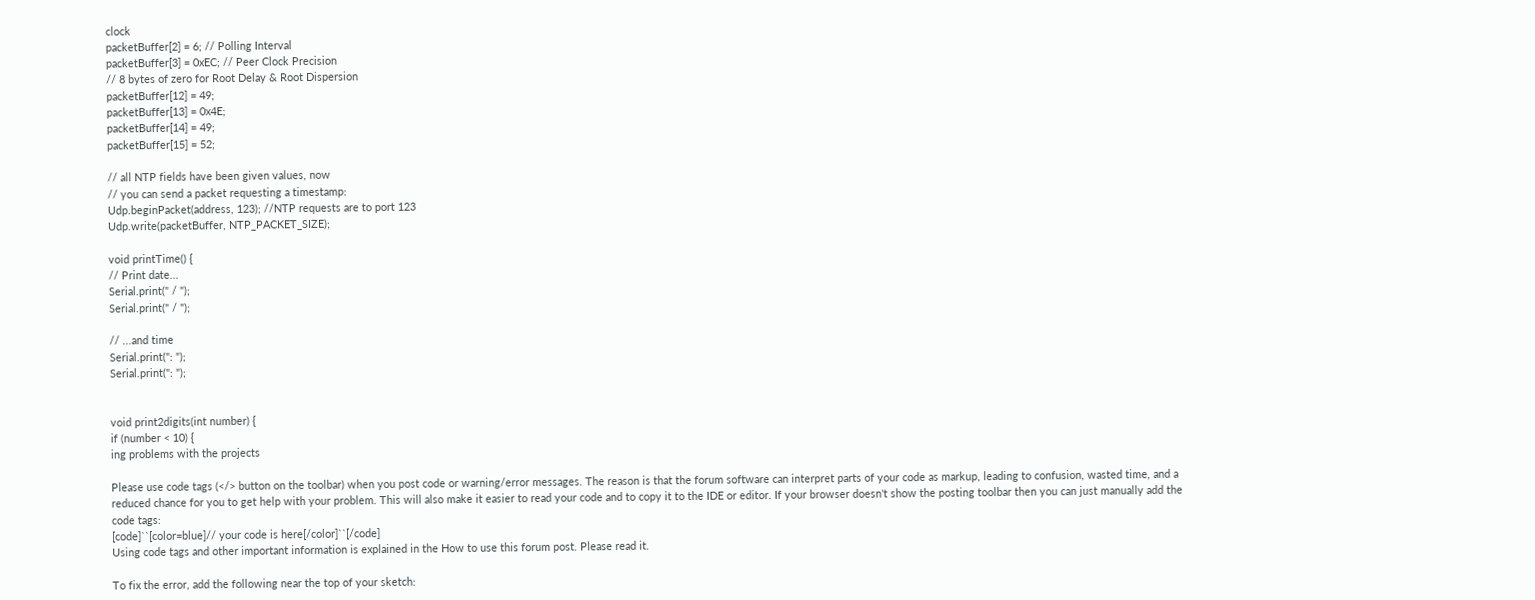clock
packetBuffer[2] = 6; // Polling Interval
packetBuffer[3] = 0xEC; // Peer Clock Precision
// 8 bytes of zero for Root Delay & Root Dispersion
packetBuffer[12] = 49;
packetBuffer[13] = 0x4E;
packetBuffer[14] = 49;
packetBuffer[15] = 52;

// all NTP fields have been given values, now
// you can send a packet requesting a timestamp:
Udp.beginPacket(address, 123); //NTP requests are to port 123
Udp.write(packetBuffer, NTP_PACKET_SIZE);

void printTime() {
// Print date...
Serial.print(" / ");
Serial.print(" / ");

// ...and time
Serial.print(": ");
Serial.print(": ");


void print2digits(int number) {
if (number < 10) {
ing problems with the projects

Please use code tags (</> button on the toolbar) when you post code or warning/error messages. The reason is that the forum software can interpret parts of your code as markup, leading to confusion, wasted time, and a reduced chance for you to get help with your problem. This will also make it easier to read your code and to copy it to the IDE or editor. If your browser doesn't show the posting toolbar then you can just manually add the code tags:
[code]``[color=blue]// your code is here[/color]``[/code]
Using code tags and other important information is explained in the How to use this forum post. Please read it.

To fix the error, add the following near the top of your sketch: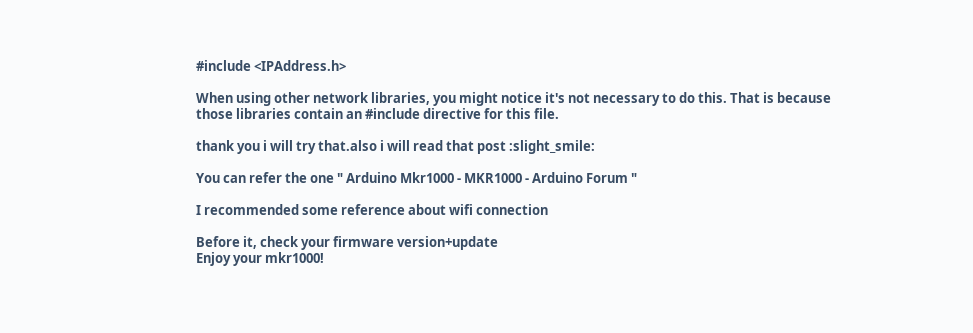#include <IPAddress.h>

When using other network libraries, you might notice it's not necessary to do this. That is because those libraries contain an #include directive for this file.

thank you i will try that.also i will read that post :slight_smile:

You can refer the one " Arduino Mkr1000 - MKR1000 - Arduino Forum "

I recommended some reference about wifi connection

Before it, check your firmware version+update
Enjoy your mkr1000!